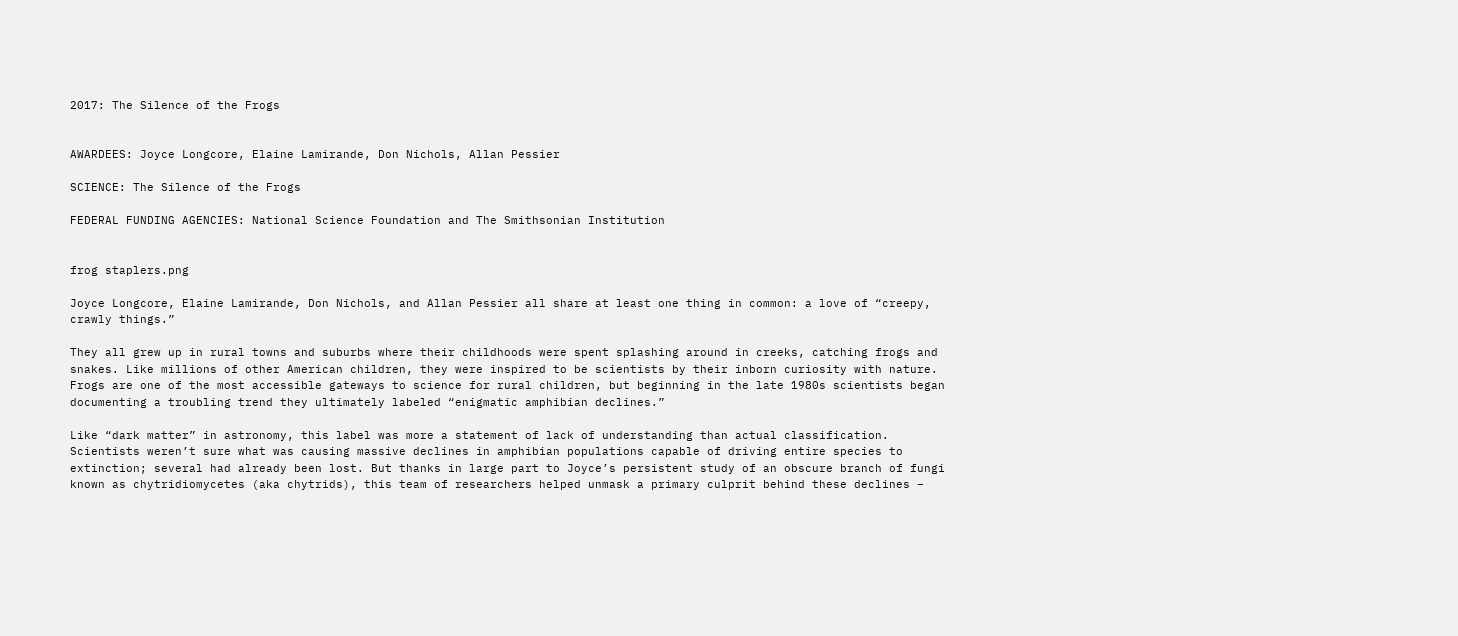2017: The Silence of the Frogs


AWARDEES: Joyce Longcore, Elaine Lamirande, Don Nichols, Allan Pessier

SCIENCE: The Silence of the Frogs

FEDERAL FUNDING AGENCIES: National Science Foundation and The Smithsonian Institution


frog staplers.png

Joyce Longcore, Elaine Lamirande, Don Nichols, and Allan Pessier all share at least one thing in common: a love of “creepy, crawly things.”

They all grew up in rural towns and suburbs where their childhoods were spent splashing around in creeks, catching frogs and snakes. Like millions of other American children, they were inspired to be scientists by their inborn curiosity with nature. Frogs are one of the most accessible gateways to science for rural children, but beginning in the late 1980s scientists began documenting a troubling trend they ultimately labeled “enigmatic amphibian declines.”

Like “dark matter” in astronomy, this label was more a statement of lack of understanding than actual classification. Scientists weren’t sure what was causing massive declines in amphibian populations capable of driving entire species to extinction; several had already been lost. But thanks in large part to Joyce’s persistent study of an obscure branch of fungi known as chytridiomycetes (aka chytrids), this team of researchers helped unmask a primary culprit behind these declines –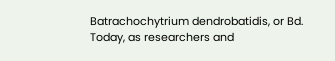Batrachochytrium dendrobatidis, or Bd. Today, as researchers and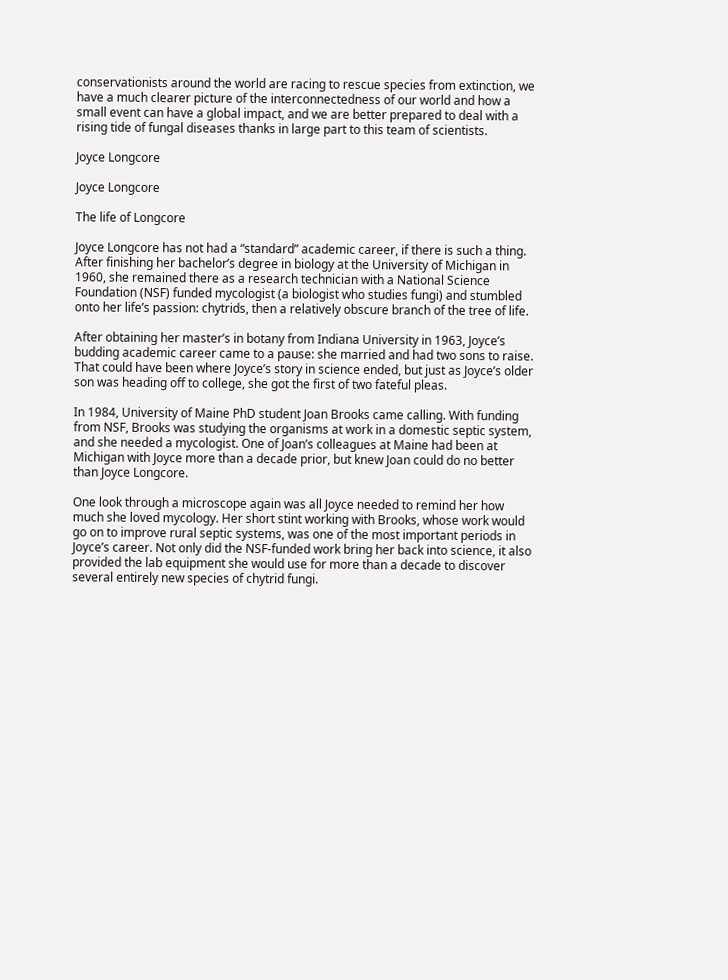conservationists around the world are racing to rescue species from extinction, we have a much clearer picture of the interconnectedness of our world and how a small event can have a global impact, and we are better prepared to deal with a rising tide of fungal diseases thanks in large part to this team of scientists.

Joyce Longcore

Joyce Longcore

The life of Longcore

Joyce Longcore has not had a “standard” academic career, if there is such a thing. After finishing her bachelor’s degree in biology at the University of Michigan in 1960, she remained there as a research technician with a National Science Foundation (NSF) funded mycologist (a biologist who studies fungi) and stumbled onto her life’s passion: chytrids, then a relatively obscure branch of the tree of life.

After obtaining her master’s in botany from Indiana University in 1963, Joyce’s budding academic career came to a pause: she married and had two sons to raise. That could have been where Joyce’s story in science ended, but just as Joyce’s older son was heading off to college, she got the first of two fateful pleas.

In 1984, University of Maine PhD student Joan Brooks came calling. With funding from NSF, Brooks was studying the organisms at work in a domestic septic system, and she needed a mycologist. One of Joan’s colleagues at Maine had been at Michigan with Joyce more than a decade prior, but knew Joan could do no better than Joyce Longcore.

One look through a microscope again was all Joyce needed to remind her how much she loved mycology. Her short stint working with Brooks, whose work would go on to improve rural septic systems, was one of the most important periods in Joyce’s career. Not only did the NSF-funded work bring her back into science, it also provided the lab equipment she would use for more than a decade to discover several entirely new species of chytrid fungi.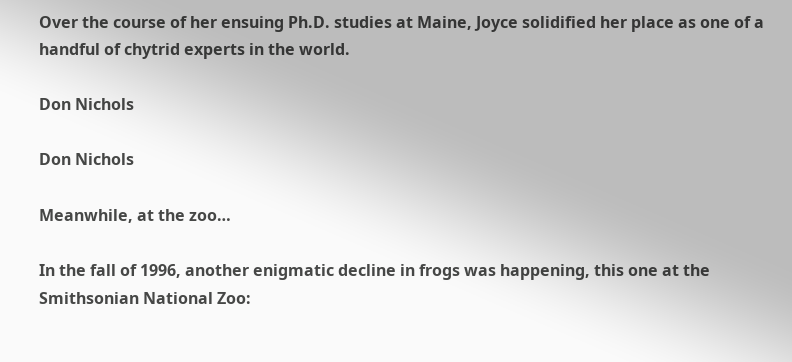Over the course of her ensuing Ph.D. studies at Maine, Joyce solidified her place as one of a handful of chytrid experts in the world.

Don Nichols

Don Nichols

Meanwhile, at the zoo…

In the fall of 1996, another enigmatic decline in frogs was happening, this one at the Smithsonian National Zoo: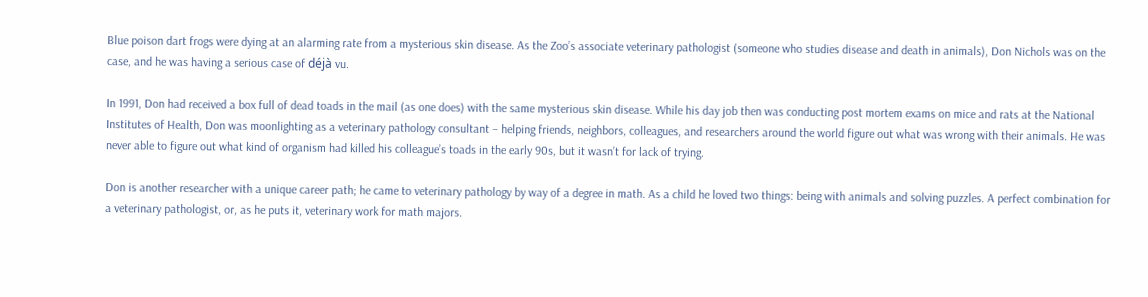Blue poison dart frogs were dying at an alarming rate from a mysterious skin disease. As the Zoo’s associate veterinary pathologist (someone who studies disease and death in animals), Don Nichols was on the case, and he was having a serious case of déjà vu.

In 1991, Don had received a box full of dead toads in the mail (as one does) with the same mysterious skin disease. While his day job then was conducting post mortem exams on mice and rats at the National Institutes of Health, Don was moonlighting as a veterinary pathology consultant – helping friends, neighbors, colleagues, and researchers around the world figure out what was wrong with their animals. He was never able to figure out what kind of organism had killed his colleague’s toads in the early 90s, but it wasn’t for lack of trying.

Don is another researcher with a unique career path; he came to veterinary pathology by way of a degree in math. As a child he loved two things: being with animals and solving puzzles. A perfect combination for a veterinary pathologist, or, as he puts it, veterinary work for math majors.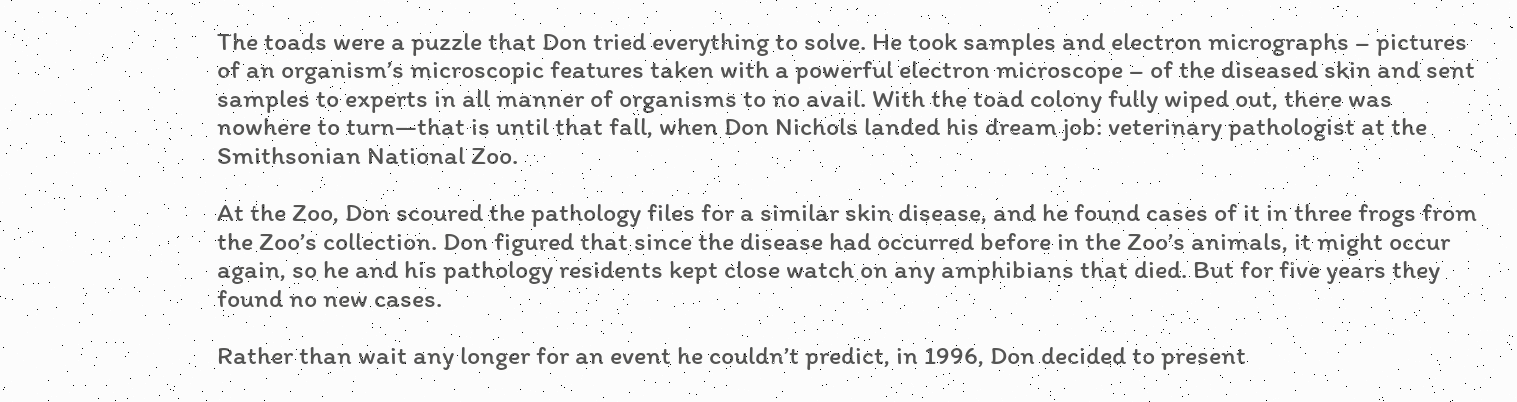The toads were a puzzle that Don tried everything to solve. He took samples and electron micrographs – pictures of an organism’s microscopic features taken with a powerful electron microscope – of the diseased skin and sent samples to experts in all manner of organisms to no avail. With the toad colony fully wiped out, there was nowhere to turn—that is until that fall, when Don Nichols landed his dream job: veterinary pathologist at the Smithsonian National Zoo.

At the Zoo, Don scoured the pathology files for a similar skin disease, and he found cases of it in three frogs from the Zoo’s collection. Don figured that since the disease had occurred before in the Zoo’s animals, it might occur again, so he and his pathology residents kept close watch on any amphibians that died. But for five years they found no new cases.

Rather than wait any longer for an event he couldn’t predict, in 1996, Don decided to present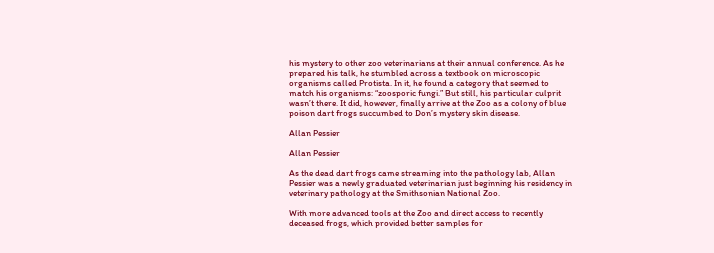his mystery to other zoo veterinarians at their annual conference. As he prepared his talk, he stumbled across a textbook on microscopic organisms called Protista. In it, he found a category that seemed to match his organisms: “zoosporic fungi.” But still, his particular culprit wasn’t there. It did, however, finally arrive at the Zoo as a colony of blue poison dart frogs succumbed to Don’s mystery skin disease.

Allan Pessier

Allan Pessier

As the dead dart frogs came streaming into the pathology lab, Allan Pessier was a newly graduated veterinarian just beginning his residency in veterinary pathology at the Smithsonian National Zoo.

With more advanced tools at the Zoo and direct access to recently deceased frogs, which provided better samples for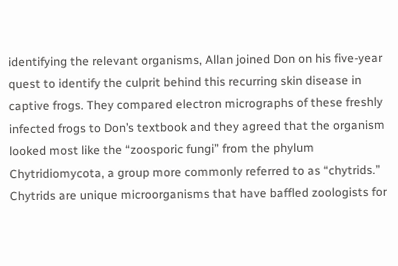identifying the relevant organisms, Allan joined Don on his five-year quest to identify the culprit behind this recurring skin disease in captive frogs. They compared electron micrographs of these freshly infected frogs to Don’s textbook and they agreed that the organism looked most like the “zoosporic fungi” from the phylum Chytridiomycota, a group more commonly referred to as “chytrids.” Chytrids are unique microorganisms that have baffled zoologists for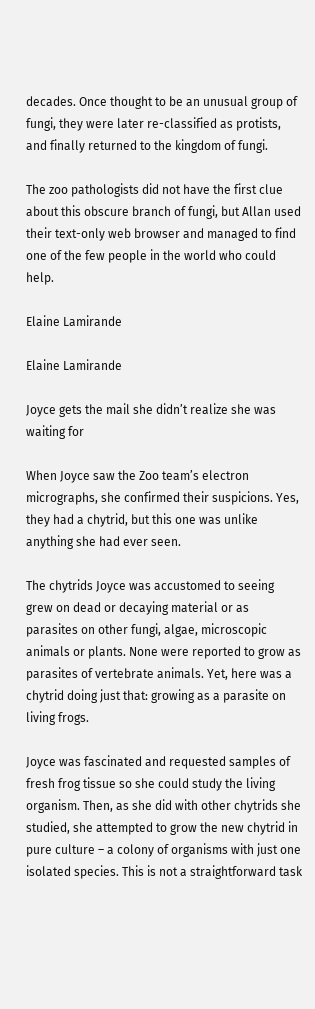decades. Once thought to be an unusual group of fungi, they were later re-classified as protists, and finally returned to the kingdom of fungi.

The zoo pathologists did not have the first clue about this obscure branch of fungi, but Allan used their text-only web browser and managed to find one of the few people in the world who could help.

Elaine Lamirande

Elaine Lamirande

Joyce gets the mail she didn’t realize she was waiting for

When Joyce saw the Zoo team’s electron micrographs, she confirmed their suspicions. Yes, they had a chytrid, but this one was unlike anything she had ever seen.

The chytrids Joyce was accustomed to seeing grew on dead or decaying material or as parasites on other fungi, algae, microscopic animals or plants. None were reported to grow as parasites of vertebrate animals. Yet, here was a chytrid doing just that: growing as a parasite on living frogs.

Joyce was fascinated and requested samples of fresh frog tissue so she could study the living organism. Then, as she did with other chytrids she studied, she attempted to grow the new chytrid in pure culture – a colony of organisms with just one isolated species. This is not a straightforward task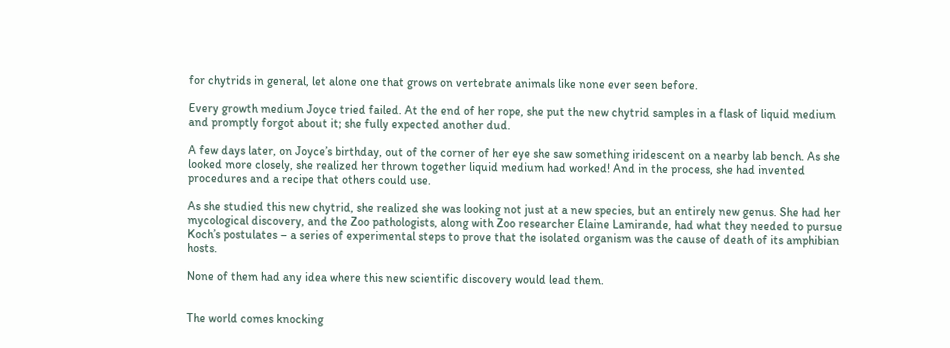for chytrids in general, let alone one that grows on vertebrate animals like none ever seen before.

Every growth medium Joyce tried failed. At the end of her rope, she put the new chytrid samples in a flask of liquid medium and promptly forgot about it; she fully expected another dud.

A few days later, on Joyce’s birthday, out of the corner of her eye she saw something iridescent on a nearby lab bench. As she looked more closely, she realized her thrown together liquid medium had worked! And in the process, she had invented procedures and a recipe that others could use.

As she studied this new chytrid, she realized she was looking not just at a new species, but an entirely new genus. She had her mycological discovery, and the Zoo pathologists, along with Zoo researcher Elaine Lamirande, had what they needed to pursue Koch’s postulates – a series of experimental steps to prove that the isolated organism was the cause of death of its amphibian hosts.

None of them had any idea where this new scientific discovery would lead them.


The world comes knocking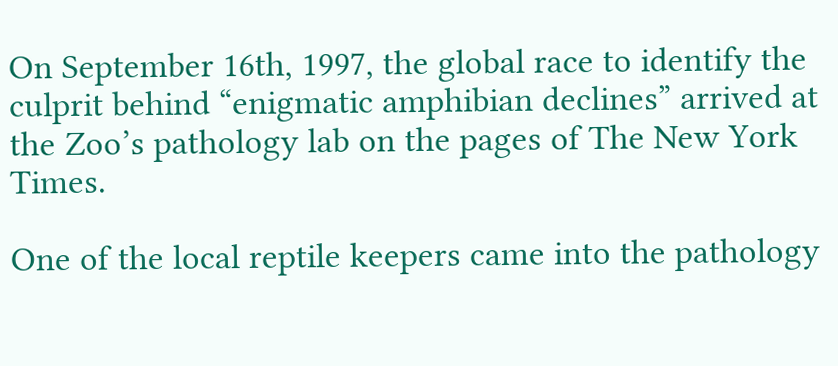On September 16th, 1997, the global race to identify the culprit behind “enigmatic amphibian declines” arrived at the Zoo’s pathology lab on the pages of The New York Times.

One of the local reptile keepers came into the pathology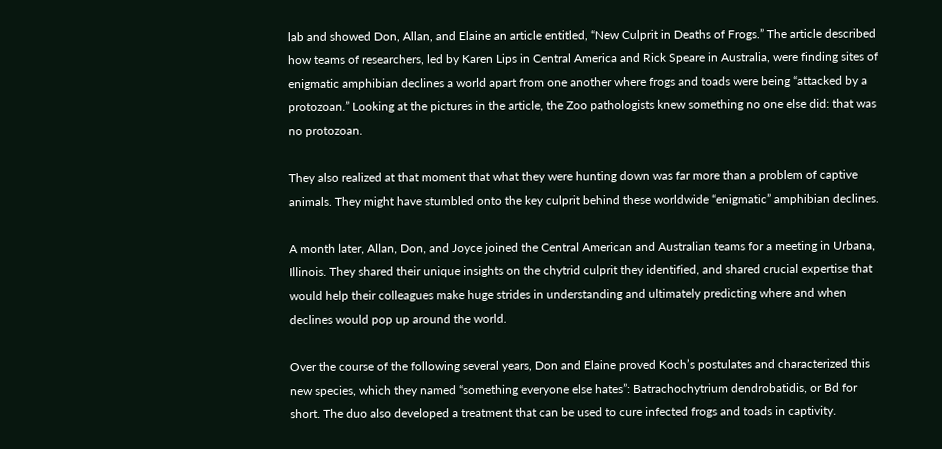lab and showed Don, Allan, and Elaine an article entitled, “New Culprit in Deaths of Frogs.” The article described how teams of researchers, led by Karen Lips in Central America and Rick Speare in Australia, were finding sites of enigmatic amphibian declines a world apart from one another where frogs and toads were being “attacked by a protozoan.” Looking at the pictures in the article, the Zoo pathologists knew something no one else did: that was no protozoan.

They also realized at that moment that what they were hunting down was far more than a problem of captive animals. They might have stumbled onto the key culprit behind these worldwide “enigmatic” amphibian declines.

A month later, Allan, Don, and Joyce joined the Central American and Australian teams for a meeting in Urbana, Illinois. They shared their unique insights on the chytrid culprit they identified, and shared crucial expertise that would help their colleagues make huge strides in understanding and ultimately predicting where and when declines would pop up around the world.

Over the course of the following several years, Don and Elaine proved Koch’s postulates and characterized this new species, which they named “something everyone else hates”: Batrachochytrium dendrobatidis, or Bd for short. The duo also developed a treatment that can be used to cure infected frogs and toads in captivity.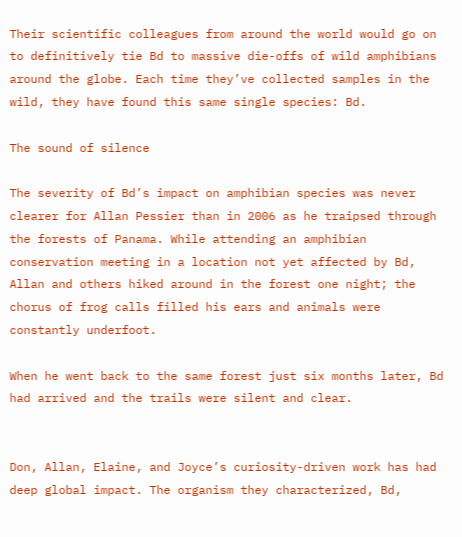Their scientific colleagues from around the world would go on to definitively tie Bd to massive die-offs of wild amphibians around the globe. Each time they’ve collected samples in the wild, they have found this same single species: Bd.

The sound of silence

The severity of Bd’s impact on amphibian species was never clearer for Allan Pessier than in 2006 as he traipsed through the forests of Panama. While attending an amphibian conservation meeting in a location not yet affected by Bd, Allan and others hiked around in the forest one night; the chorus of frog calls filled his ears and animals were constantly underfoot.

When he went back to the same forest just six months later, Bd had arrived and the trails were silent and clear.


Don, Allan, Elaine, and Joyce’s curiosity-driven work has had deep global impact. The organism they characterized, Bd,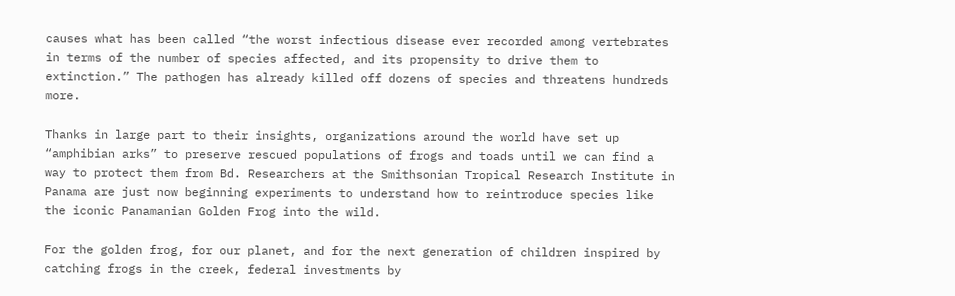causes what has been called “the worst infectious disease ever recorded among vertebrates in terms of the number of species affected, and its propensity to drive them to extinction.” The pathogen has already killed off dozens of species and threatens hundreds more.

Thanks in large part to their insights, organizations around the world have set up “amphibian arks” to preserve rescued populations of frogs and toads until we can find a way to protect them from Bd. Researchers at the Smithsonian Tropical Research Institute in Panama are just now beginning experiments to understand how to reintroduce species like the iconic Panamanian Golden Frog into the wild.

For the golden frog, for our planet, and for the next generation of children inspired by catching frogs in the creek, federal investments by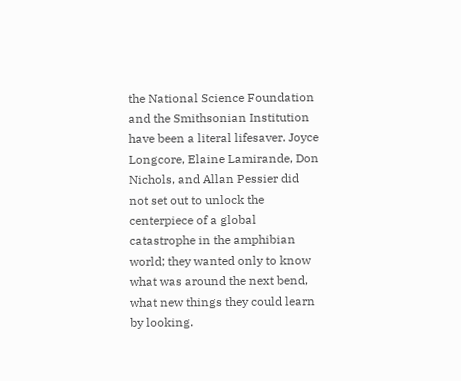the National Science Foundation and the Smithsonian Institution have been a literal lifesaver. Joyce Longcore, Elaine Lamirande, Don Nichols, and Allan Pessier did not set out to unlock the centerpiece of a global catastrophe in the amphibian world; they wanted only to know what was around the next bend, what new things they could learn by looking.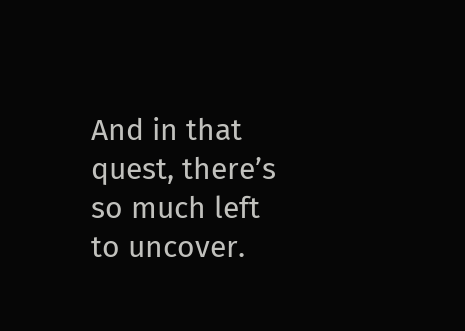And in that quest, there’s so much left to uncover.